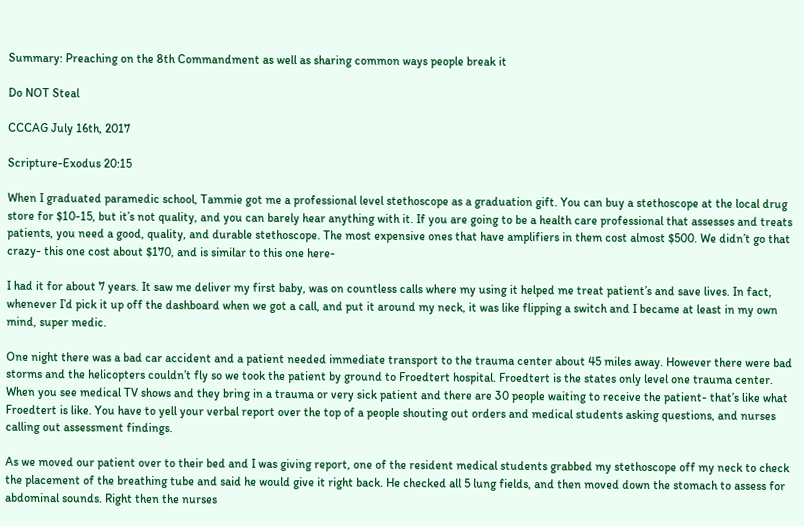Summary: Preaching on the 8th Commandment as well as sharing common ways people break it

Do NOT Steal

CCCAG July 16th, 2017

Scripture-Exodus 20:15

When I graduated paramedic school, Tammie got me a professional level stethoscope as a graduation gift. You can buy a stethoscope at the local drug store for $10-15, but it’s not quality, and you can barely hear anything with it. If you are going to be a health care professional that assesses and treats patients, you need a good, quality, and durable stethoscope. The most expensive ones that have amplifiers in them cost almost $500. We didn’t go that crazy- this one cost about $170, and is similar to this one here-

I had it for about 7 years. It saw me deliver my first baby, was on countless calls where my using it helped me treat patient’s and save lives. In fact, whenever I’d pick it up off the dashboard when we got a call, and put it around my neck, it was like flipping a switch and I became at least in my own mind, super medic.

One night there was a bad car accident and a patient needed immediate transport to the trauma center about 45 miles away. However there were bad storms and the helicopters couldn’t fly so we took the patient by ground to Froedtert hospital. Froedtert is the states only level one trauma center. When you see medical TV shows and they bring in a trauma or very sick patient and there are 30 people waiting to receive the patient- that’s like what Froedtert is like. You have to yell your verbal report over the top of a people shouting out orders and medical students asking questions, and nurses calling out assessment findings.

As we moved our patient over to their bed and I was giving report, one of the resident medical students grabbed my stethoscope off my neck to check the placement of the breathing tube and said he would give it right back. He checked all 5 lung fields, and then moved down the stomach to assess for abdominal sounds. Right then the nurses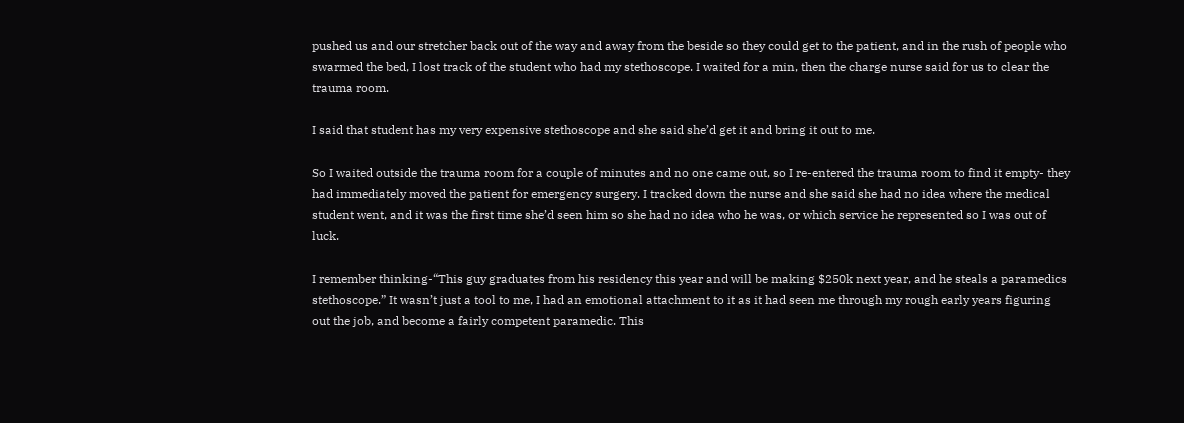pushed us and our stretcher back out of the way and away from the beside so they could get to the patient, and in the rush of people who swarmed the bed, I lost track of the student who had my stethoscope. I waited for a min, then the charge nurse said for us to clear the trauma room.

I said that student has my very expensive stethoscope and she said she’d get it and bring it out to me.

So I waited outside the trauma room for a couple of minutes and no one came out, so I re-entered the trauma room to find it empty- they had immediately moved the patient for emergency surgery. I tracked down the nurse and she said she had no idea where the medical student went, and it was the first time she’d seen him so she had no idea who he was, or which service he represented so I was out of luck.

I remember thinking-“This guy graduates from his residency this year and will be making $250k next year, and he steals a paramedics stethoscope.” It wasn’t just a tool to me, I had an emotional attachment to it as it had seen me through my rough early years figuring out the job, and become a fairly competent paramedic. This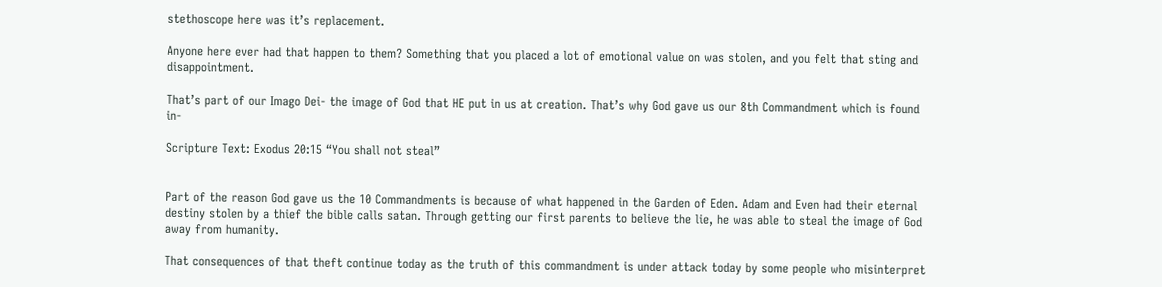stethoscope here was it’s replacement.

Anyone here ever had that happen to them? Something that you placed a lot of emotional value on was stolen, and you felt that sting and disappointment.

That’s part of our Imago Dei- the image of God that HE put in us at creation. That’s why God gave us our 8th Commandment which is found in-

Scripture Text: Exodus 20:15 “You shall not steal”


Part of the reason God gave us the 10 Commandments is because of what happened in the Garden of Eden. Adam and Even had their eternal destiny stolen by a thief the bible calls satan. Through getting our first parents to believe the lie, he was able to steal the image of God away from humanity.

That consequences of that theft continue today as the truth of this commandment is under attack today by some people who misinterpret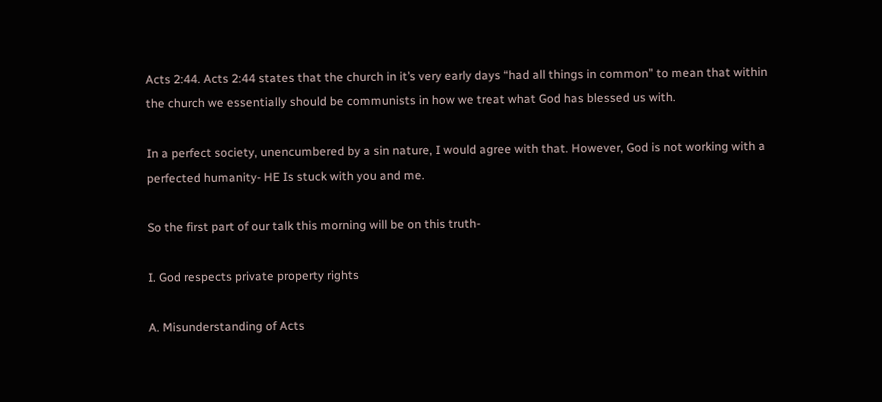Acts 2:44. Acts 2:44 states that the church in it’s very early days “had all things in common” to mean that within the church we essentially should be communists in how we treat what God has blessed us with.

In a perfect society, unencumbered by a sin nature, I would agree with that. However, God is not working with a perfected humanity- HE Is stuck with you and me.

So the first part of our talk this morning will be on this truth-

I. God respects private property rights

A. Misunderstanding of Acts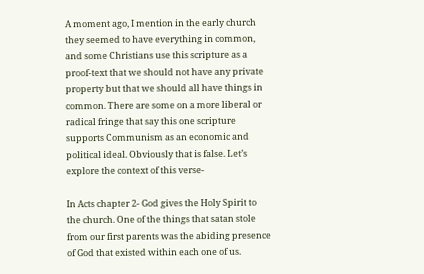A moment ago, I mention in the early church they seemed to have everything in common, and some Christians use this scripture as a proof-text that we should not have any private property but that we should all have things in common. There are some on a more liberal or radical fringe that say this one scripture supports Communism as an economic and political ideal. Obviously that is false. Let’s explore the context of this verse-

In Acts chapter 2- God gives the Holy Spirit to the church. One of the things that satan stole from our first parents was the abiding presence of God that existed within each one of us.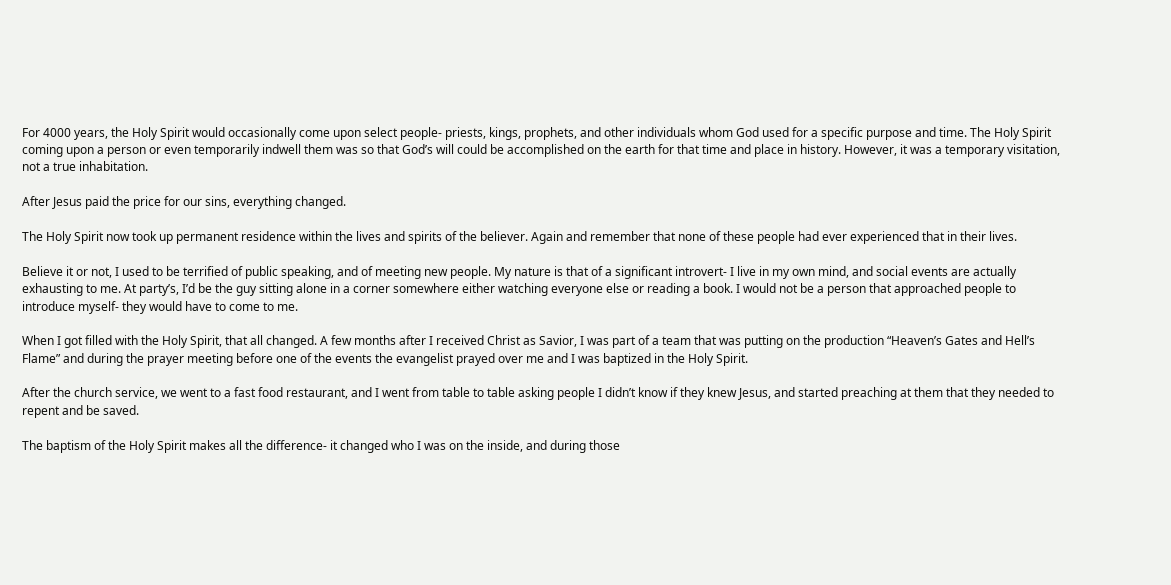For 4000 years, the Holy Spirit would occasionally come upon select people- priests, kings, prophets, and other individuals whom God used for a specific purpose and time. The Holy Spirit coming upon a person or even temporarily indwell them was so that God’s will could be accomplished on the earth for that time and place in history. However, it was a temporary visitation, not a true inhabitation.

After Jesus paid the price for our sins, everything changed.

The Holy Spirit now took up permanent residence within the lives and spirits of the believer. Again and remember that none of these people had ever experienced that in their lives.

Believe it or not, I used to be terrified of public speaking, and of meeting new people. My nature is that of a significant introvert- I live in my own mind, and social events are actually exhausting to me. At party’s, I’d be the guy sitting alone in a corner somewhere either watching everyone else or reading a book. I would not be a person that approached people to introduce myself- they would have to come to me.

When I got filled with the Holy Spirit, that all changed. A few months after I received Christ as Savior, I was part of a team that was putting on the production “Heaven’s Gates and Hell’s Flame” and during the prayer meeting before one of the events the evangelist prayed over me and I was baptized in the Holy Spirit.

After the church service, we went to a fast food restaurant, and I went from table to table asking people I didn’t know if they knew Jesus, and started preaching at them that they needed to repent and be saved.

The baptism of the Holy Spirit makes all the difference- it changed who I was on the inside, and during those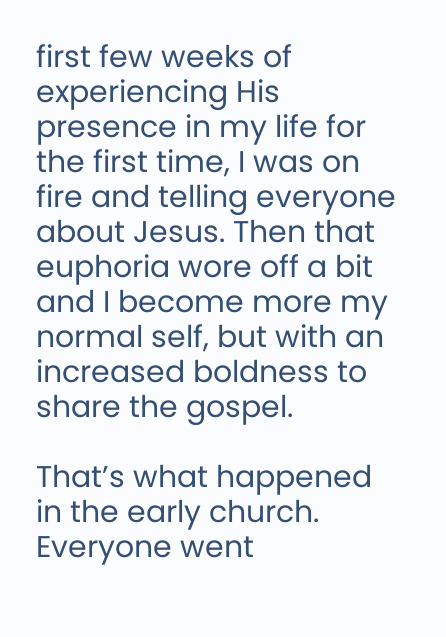first few weeks of experiencing His presence in my life for the first time, I was on fire and telling everyone about Jesus. Then that euphoria wore off a bit and I become more my normal self, but with an increased boldness to share the gospel.

That’s what happened in the early church. Everyone went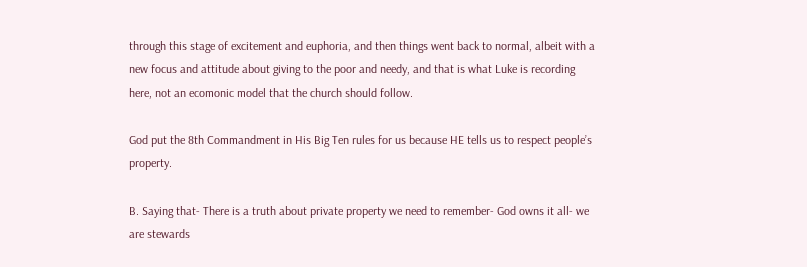through this stage of excitement and euphoria, and then things went back to normal, albeit with a new focus and attitude about giving to the poor and needy, and that is what Luke is recording here, not an ecomonic model that the church should follow.

God put the 8th Commandment in His Big Ten rules for us because HE tells us to respect people’s property.

B. Saying that- There is a truth about private property we need to remember- God owns it all- we are stewards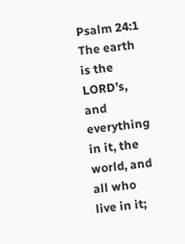Psalm 24:1 The earth is the LORD’s, and everything in it, the world, and all who live in it;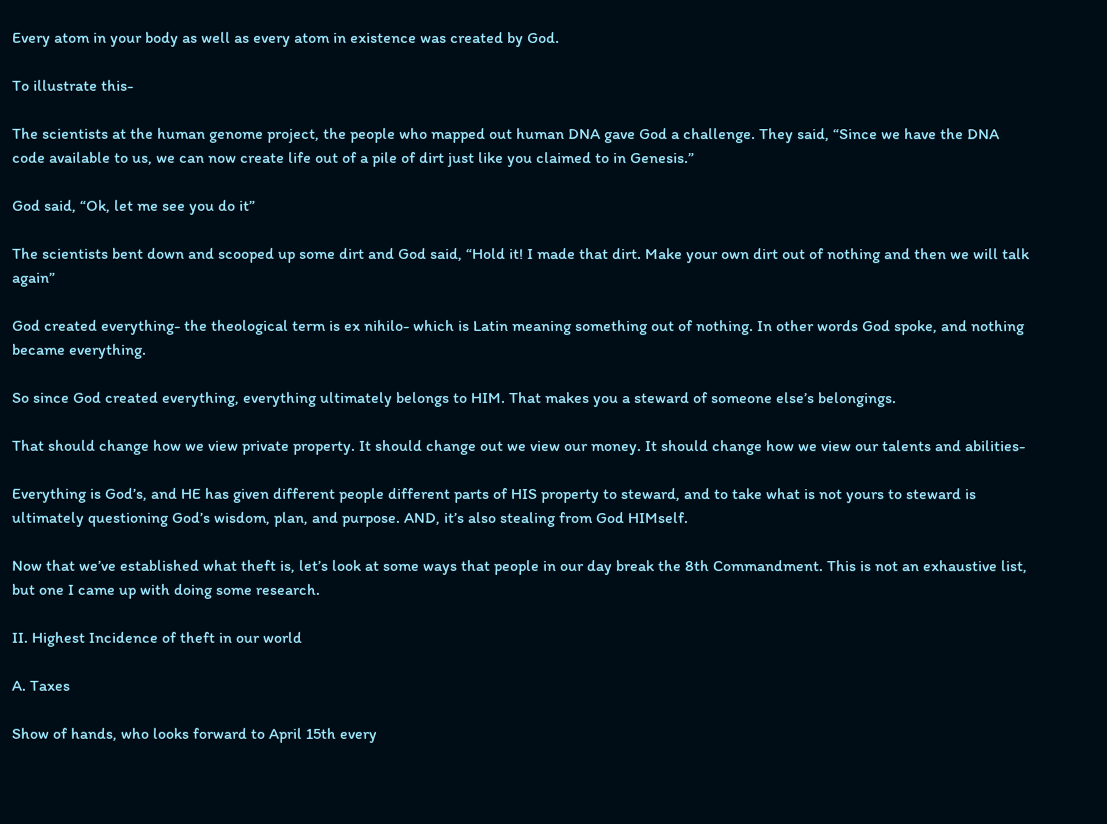Every atom in your body as well as every atom in existence was created by God.

To illustrate this-

The scientists at the human genome project, the people who mapped out human DNA gave God a challenge. They said, “Since we have the DNA code available to us, we can now create life out of a pile of dirt just like you claimed to in Genesis.”

God said, “Ok, let me see you do it”

The scientists bent down and scooped up some dirt and God said, “Hold it! I made that dirt. Make your own dirt out of nothing and then we will talk again”

God created everything- the theological term is ex nihilo- which is Latin meaning something out of nothing. In other words God spoke, and nothing became everything.

So since God created everything, everything ultimately belongs to HIM. That makes you a steward of someone else’s belongings.

That should change how we view private property. It should change out we view our money. It should change how we view our talents and abilities-

Everything is God’s, and HE has given different people different parts of HIS property to steward, and to take what is not yours to steward is ultimately questioning God’s wisdom, plan, and purpose. AND, it’s also stealing from God HIMself.

Now that we’ve established what theft is, let’s look at some ways that people in our day break the 8th Commandment. This is not an exhaustive list, but one I came up with doing some research.

II. Highest Incidence of theft in our world

A. Taxes

Show of hands, who looks forward to April 15th every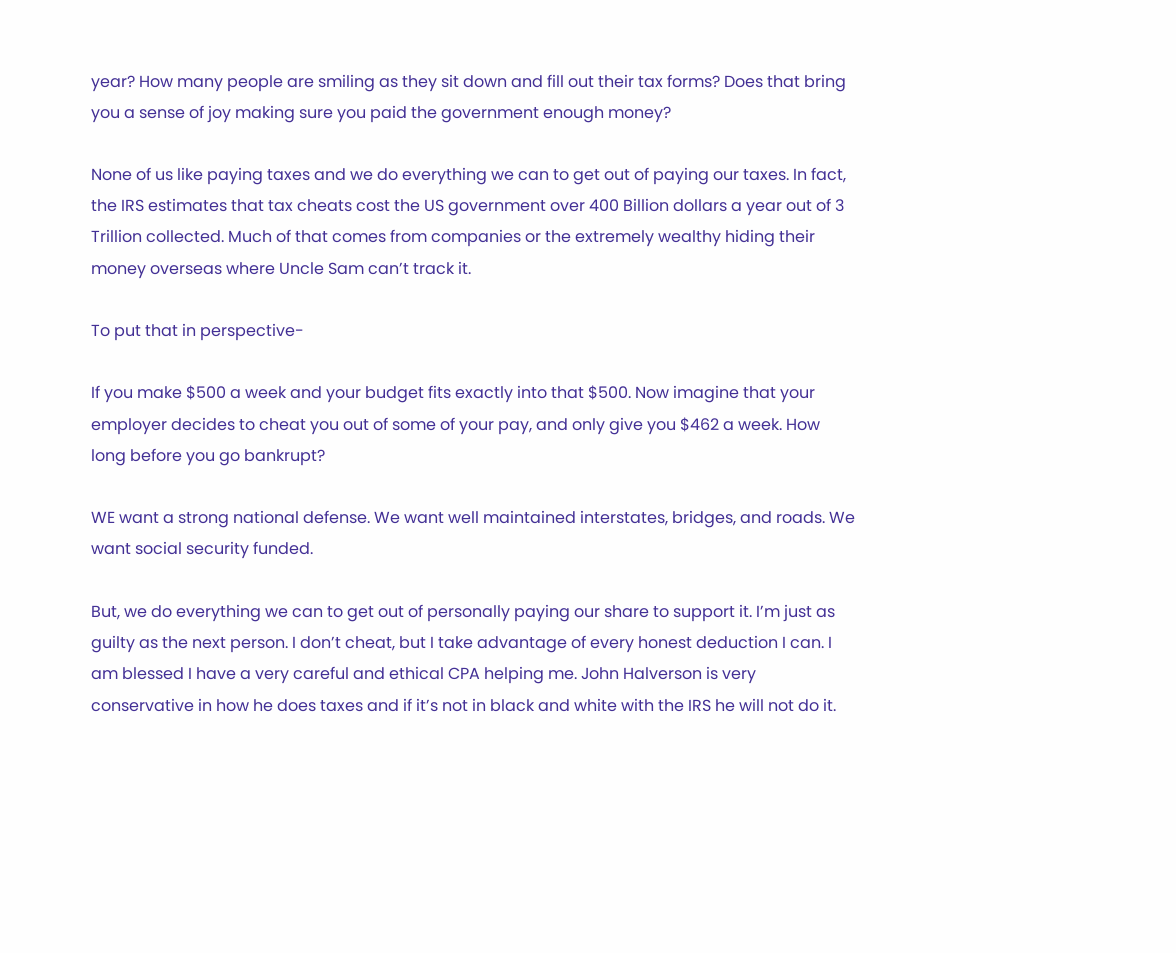year? How many people are smiling as they sit down and fill out their tax forms? Does that bring you a sense of joy making sure you paid the government enough money?

None of us like paying taxes and we do everything we can to get out of paying our taxes. In fact, the IRS estimates that tax cheats cost the US government over 400 Billion dollars a year out of 3 Trillion collected. Much of that comes from companies or the extremely wealthy hiding their money overseas where Uncle Sam can’t track it.

To put that in perspective-

If you make $500 a week and your budget fits exactly into that $500. Now imagine that your employer decides to cheat you out of some of your pay, and only give you $462 a week. How long before you go bankrupt?

WE want a strong national defense. We want well maintained interstates, bridges, and roads. We want social security funded.

But, we do everything we can to get out of personally paying our share to support it. I’m just as guilty as the next person. I don’t cheat, but I take advantage of every honest deduction I can. I am blessed I have a very careful and ethical CPA helping me. John Halverson is very conservative in how he does taxes and if it’s not in black and white with the IRS he will not do it.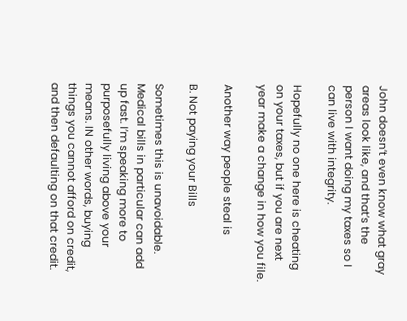John doesn’t even know what gray areas look like, and that’s the person I want doing my taxes so I can live with integrity.

Hopefully no one here is cheating on your taxes, but if you are next year make a change in how you file.

Another way people steal is

B. Not paying your Bills

Sometimes this is unavoidable. Medical bills in particular can add up fast. I’m speaking more to purposefully living above your means. IN other words, buying things you cannot afford on credit, and then defaulting on that credit.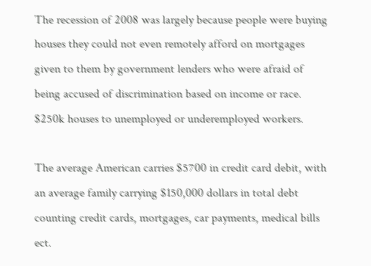The recession of 2008 was largely because people were buying houses they could not even remotely afford on mortgages given to them by government lenders who were afraid of being accused of discrimination based on income or race. $250k houses to unemployed or underemployed workers.

The average American carries $5700 in credit card debit, with an average family carrying $150,000 dollars in total debt counting credit cards, mortgages, car payments, medical bills ect.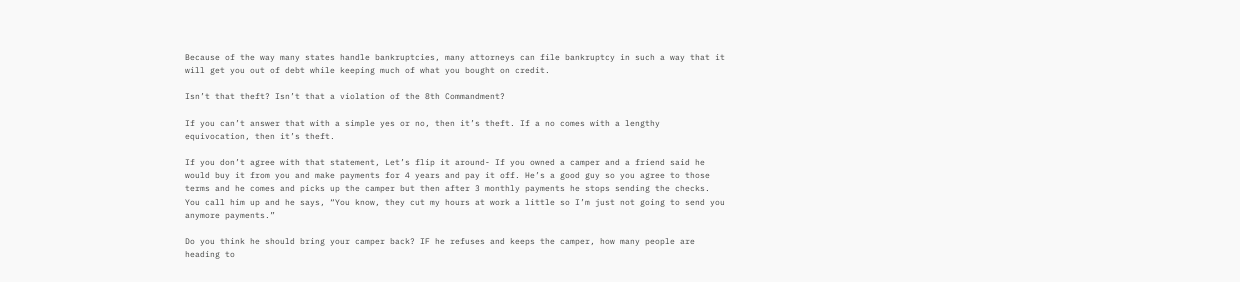Because of the way many states handle bankruptcies, many attorneys can file bankruptcy in such a way that it will get you out of debt while keeping much of what you bought on credit.

Isn’t that theft? Isn’t that a violation of the 8th Commandment?

If you can’t answer that with a simple yes or no, then it’s theft. If a no comes with a lengthy equivocation, then it’s theft.

If you don’t agree with that statement, Let’s flip it around- If you owned a camper and a friend said he would buy it from you and make payments for 4 years and pay it off. He’s a good guy so you agree to those terms and he comes and picks up the camper but then after 3 monthly payments he stops sending the checks. You call him up and he says, “You know, they cut my hours at work a little so I’m just not going to send you anymore payments.”

Do you think he should bring your camper back? IF he refuses and keeps the camper, how many people are heading to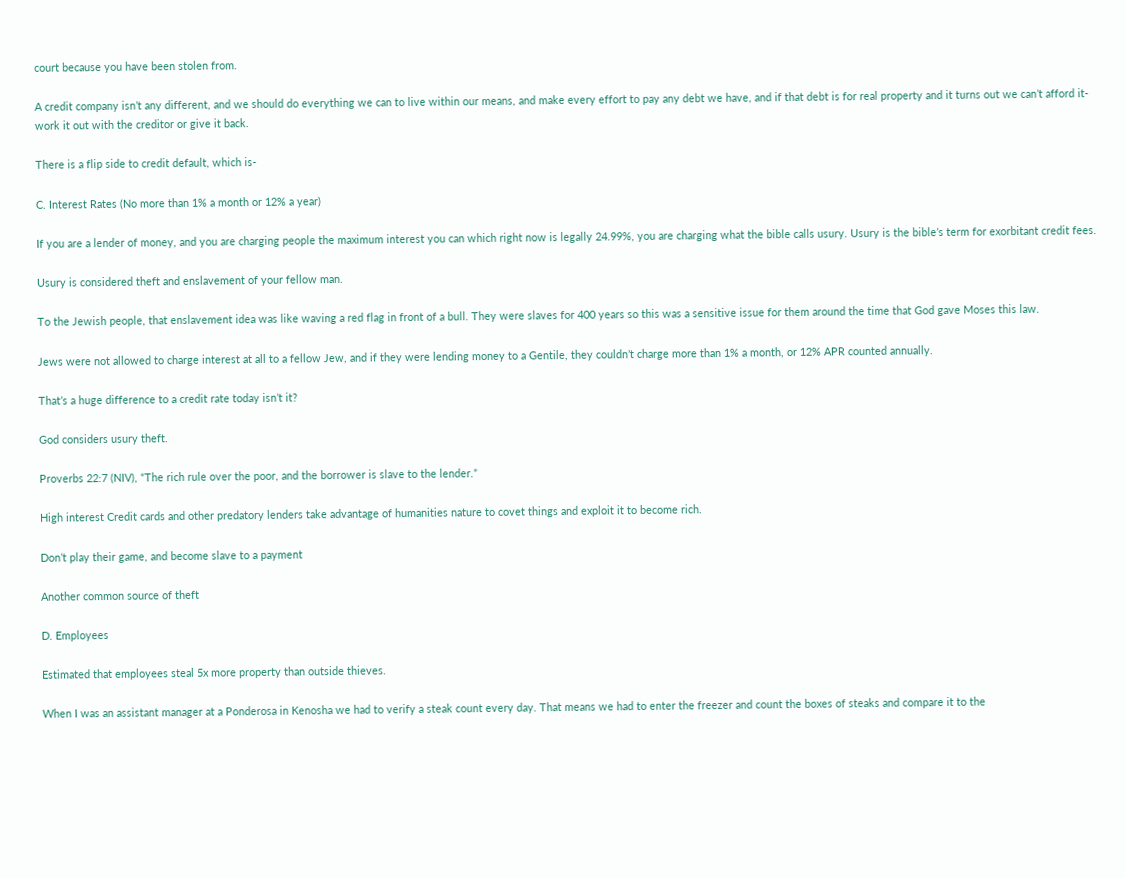court because you have been stolen from.

A credit company isn’t any different, and we should do everything we can to live within our means, and make every effort to pay any debt we have, and if that debt is for real property and it turns out we can’t afford it- work it out with the creditor or give it back.

There is a flip side to credit default, which is-

C. Interest Rates (No more than 1% a month or 12% a year)

If you are a lender of money, and you are charging people the maximum interest you can which right now is legally 24.99%, you are charging what the bible calls usury. Usury is the bible’s term for exorbitant credit fees.

Usury is considered theft and enslavement of your fellow man.

To the Jewish people, that enslavement idea was like waving a red flag in front of a bull. They were slaves for 400 years so this was a sensitive issue for them around the time that God gave Moses this law.

Jews were not allowed to charge interest at all to a fellow Jew, and if they were lending money to a Gentile, they couldn’t charge more than 1% a month, or 12% APR counted annually.

That’s a huge difference to a credit rate today isn’t it?

God considers usury theft.

Proverbs 22:7 (NIV), “The rich rule over the poor, and the borrower is slave to the lender.”

High interest Credit cards and other predatory lenders take advantage of humanities nature to covet things and exploit it to become rich.

Don’t play their game, and become slave to a payment

Another common source of theft

D. Employees

Estimated that employees steal 5x more property than outside thieves.

When I was an assistant manager at a Ponderosa in Kenosha we had to verify a steak count every day. That means we had to enter the freezer and count the boxes of steaks and compare it to the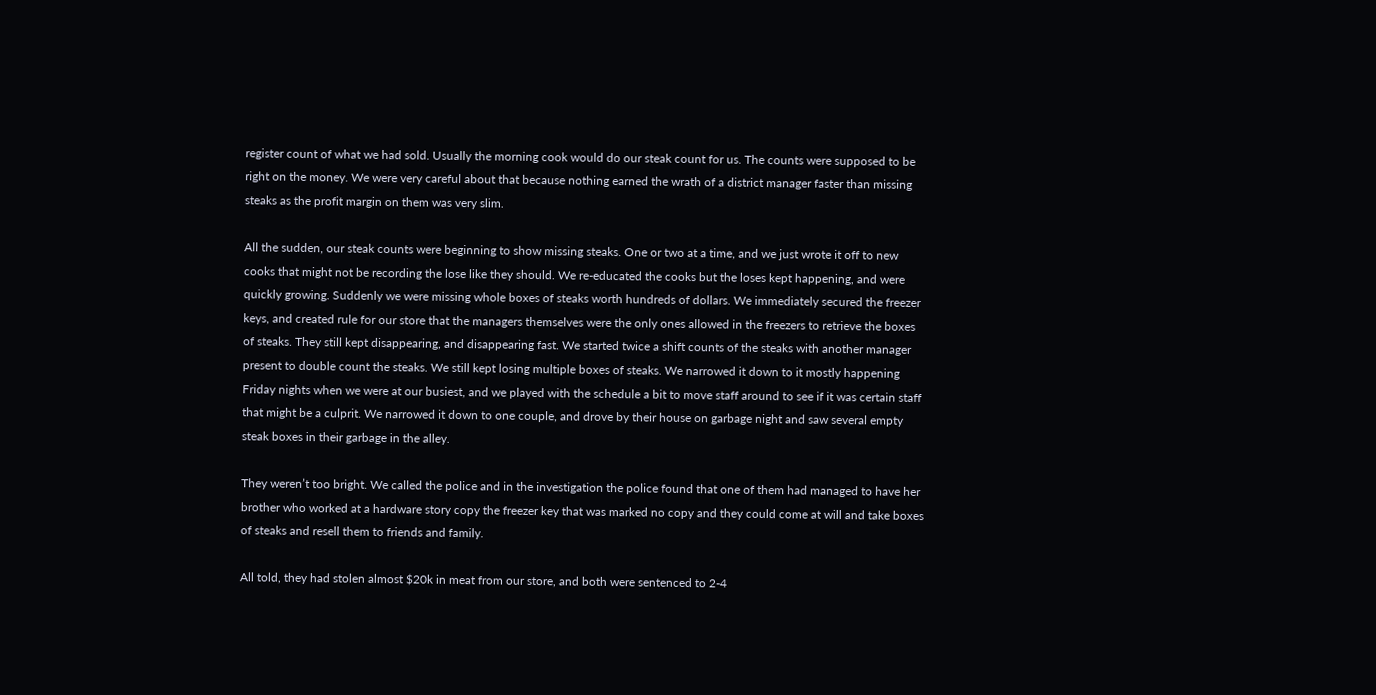register count of what we had sold. Usually the morning cook would do our steak count for us. The counts were supposed to be right on the money. We were very careful about that because nothing earned the wrath of a district manager faster than missing steaks as the profit margin on them was very slim.

All the sudden, our steak counts were beginning to show missing steaks. One or two at a time, and we just wrote it off to new cooks that might not be recording the lose like they should. We re-educated the cooks but the loses kept happening, and were quickly growing. Suddenly we were missing whole boxes of steaks worth hundreds of dollars. We immediately secured the freezer keys, and created rule for our store that the managers themselves were the only ones allowed in the freezers to retrieve the boxes of steaks. They still kept disappearing, and disappearing fast. We started twice a shift counts of the steaks with another manager present to double count the steaks. We still kept losing multiple boxes of steaks. We narrowed it down to it mostly happening Friday nights when we were at our busiest, and we played with the schedule a bit to move staff around to see if it was certain staff that might be a culprit. We narrowed it down to one couple, and drove by their house on garbage night and saw several empty steak boxes in their garbage in the alley.

They weren’t too bright. We called the police and in the investigation the police found that one of them had managed to have her brother who worked at a hardware story copy the freezer key that was marked no copy and they could come at will and take boxes of steaks and resell them to friends and family.

All told, they had stolen almost $20k in meat from our store, and both were sentenced to 2-4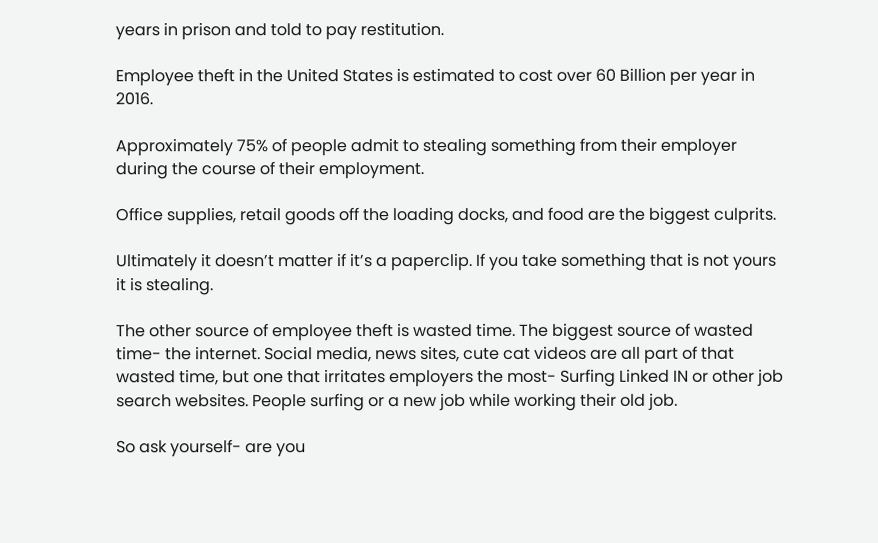years in prison and told to pay restitution.

Employee theft in the United States is estimated to cost over 60 Billion per year in 2016.

Approximately 75% of people admit to stealing something from their employer during the course of their employment.

Office supplies, retail goods off the loading docks, and food are the biggest culprits.

Ultimately it doesn’t matter if it’s a paperclip. If you take something that is not yours it is stealing.

The other source of employee theft is wasted time. The biggest source of wasted time- the internet. Social media, news sites, cute cat videos are all part of that wasted time, but one that irritates employers the most- Surfing Linked IN or other job search websites. People surfing or a new job while working their old job.

So ask yourself- are you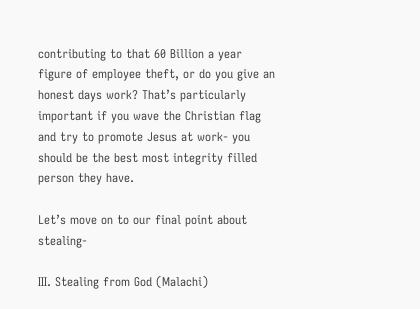contributing to that 60 Billion a year figure of employee theft, or do you give an honest days work? That’s particularly important if you wave the Christian flag and try to promote Jesus at work- you should be the best most integrity filled person they have.

Let’s move on to our final point about stealing-

III. Stealing from God (Malachi)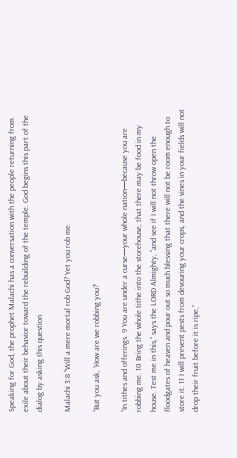Speaking for God, the prophet Malachi has a conversation with the people returning from exile about their behavior toward the rebuilding of the temple. God begins this part of the dialog by asking this question

Malachi 3:8 “Will a mere mortal rob God? Yet you rob me.

“But you ask, ‘How are we robbing you?’

“In tithes and offerings. 9 You are under a curse—your whole nation—because you are robbing me. 10 Bring the whole tithe into the storehouse, that there may be food in my house. Test me in this,” says the LORD Almighty, “and see if I will not throw open the floodgates of heaven and pour out so much blessing that there will not be room enough to store it. 11 I will prevent pests from devouring your crops, and the vines in your fields will not drop their fruit before it is ripe,”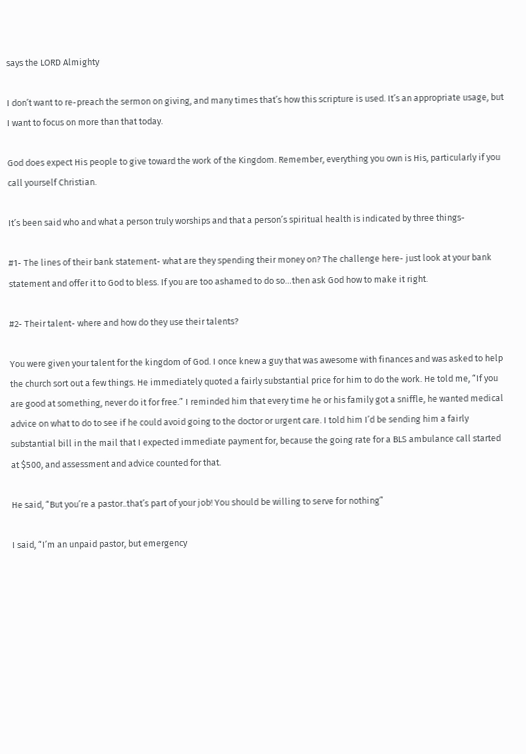says the LORD Almighty

I don’t want to re-preach the sermon on giving, and many times that’s how this scripture is used. It’s an appropriate usage, but I want to focus on more than that today.

God does expect His people to give toward the work of the Kingdom. Remember, everything you own is His, particularly if you call yourself Christian.

It’s been said who and what a person truly worships and that a person’s spiritual health is indicated by three things-

#1- The lines of their bank statement- what are they spending their money on? The challenge here- just look at your bank statement and offer it to God to bless. If you are too ashamed to do so…then ask God how to make it right.

#2- Their talent- where and how do they use their talents?

You were given your talent for the kingdom of God. I once knew a guy that was awesome with finances and was asked to help the church sort out a few things. He immediately quoted a fairly substantial price for him to do the work. He told me, “If you are good at something, never do it for free.” I reminded him that every time he or his family got a sniffle, he wanted medical advice on what to do to see if he could avoid going to the doctor or urgent care. I told him I’d be sending him a fairly substantial bill in the mail that I expected immediate payment for, because the going rate for a BLS ambulance call started at $500, and assessment and advice counted for that.

He said, “But you’re a pastor..that’s part of your job! You should be willing to serve for nothing”

I said, “I’m an unpaid pastor, but emergency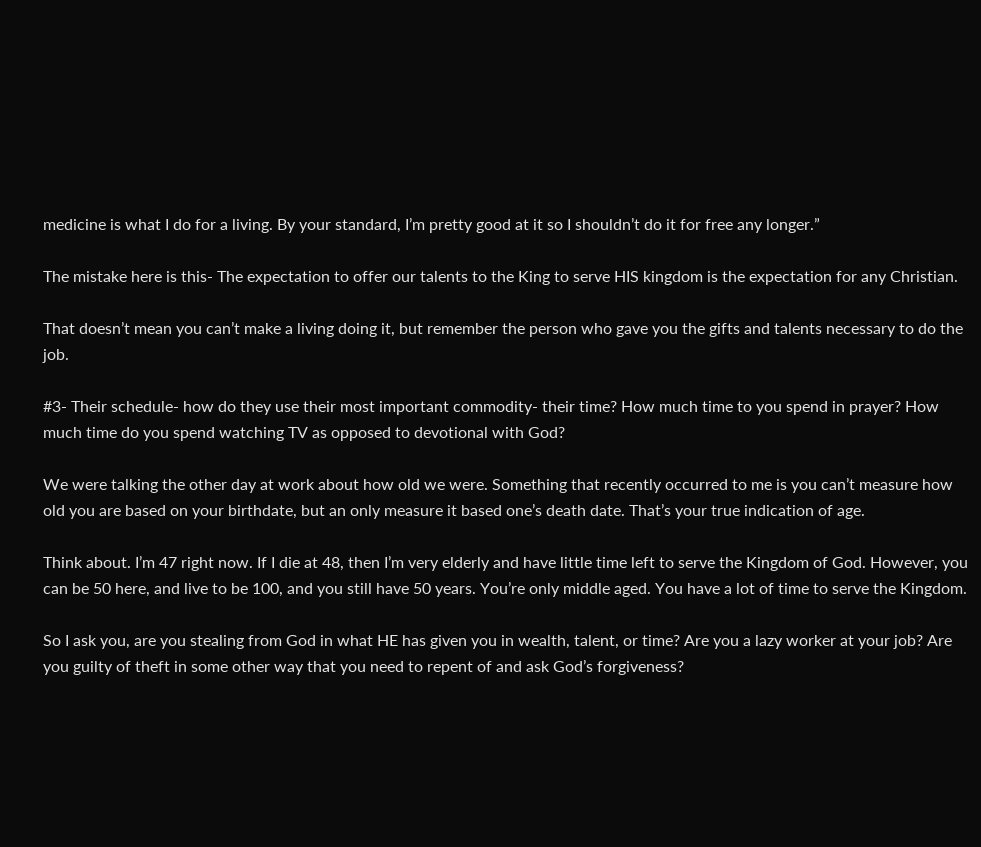medicine is what I do for a living. By your standard, I’m pretty good at it so I shouldn’t do it for free any longer.”

The mistake here is this- The expectation to offer our talents to the King to serve HIS kingdom is the expectation for any Christian.

That doesn’t mean you can’t make a living doing it, but remember the person who gave you the gifts and talents necessary to do the job.

#3- Their schedule- how do they use their most important commodity- their time? How much time to you spend in prayer? How much time do you spend watching TV as opposed to devotional with God?

We were talking the other day at work about how old we were. Something that recently occurred to me is you can’t measure how old you are based on your birthdate, but an only measure it based one’s death date. That’s your true indication of age.

Think about. I’m 47 right now. If I die at 48, then I’m very elderly and have little time left to serve the Kingdom of God. However, you can be 50 here, and live to be 100, and you still have 50 years. You’re only middle aged. You have a lot of time to serve the Kingdom.

So I ask you, are you stealing from God in what HE has given you in wealth, talent, or time? Are you a lazy worker at your job? Are you guilty of theft in some other way that you need to repent of and ask God’s forgiveness?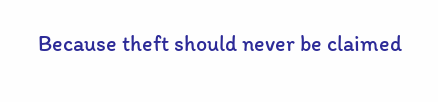Because theft should never be claimed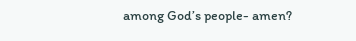among God’s people- amen?